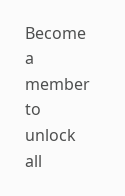Become a member
to unlock all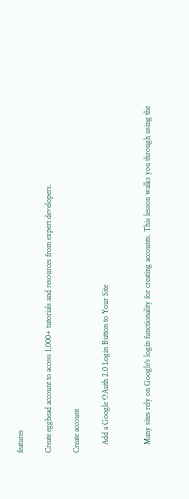features

Create egghead account to access 1,000+ tutorials and resources from expert developers.

Create account

    Add a Google OAuth 2.0 Login Button to Your Site


    Many sites rely on Google's login functionality for creating accounts. This lesson walks you through using the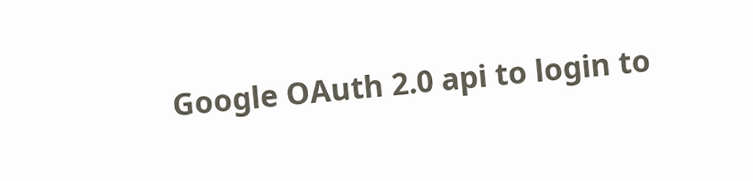Google OAuth 2.0 api to login to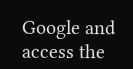Google and access the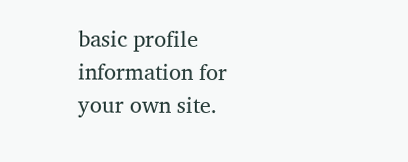basic profile information for your own site.